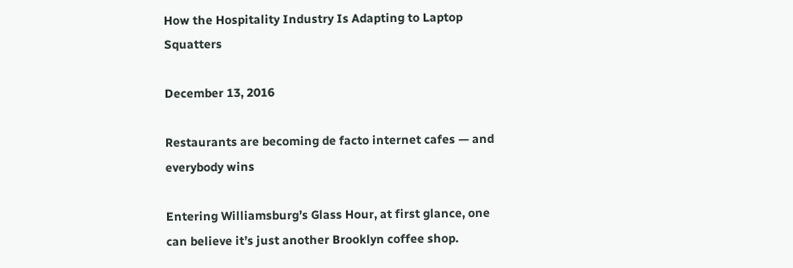How the Hospitality Industry Is Adapting to Laptop Squatters

December 13, 2016

Restaurants are becoming de facto internet cafes — and everybody wins

Entering Williamsburg’s Glass Hour, at first glance, one can believe it’s just another Brooklyn coffee shop.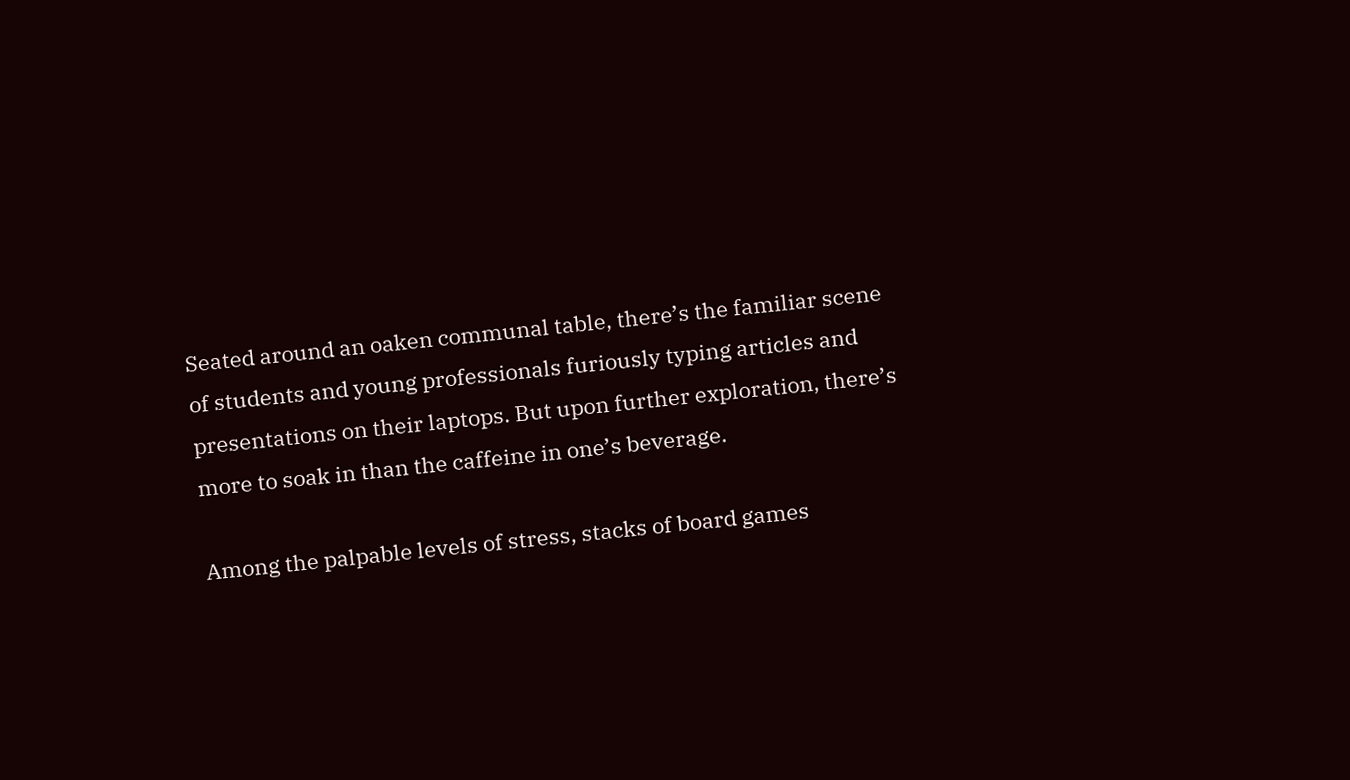Seated around an oaken communal table, there’s the familiar scene of students and young professionals furiously typing articles and presentations on their laptops. But upon further exploration, there’s more to soak in than the caffeine in one’s beverage.

Among the palpable levels of stress, stacks of board games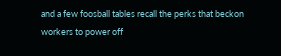and a few foosball tables recall the perks that beckon workers to power off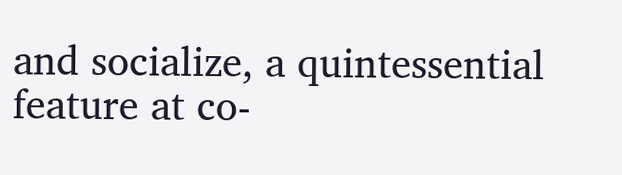and socialize, a quintessential feature at co-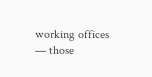working offices — those